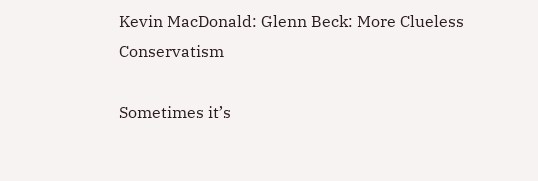Kevin MacDonald: Glenn Beck: More Clueless Conservatism

Sometimes it’s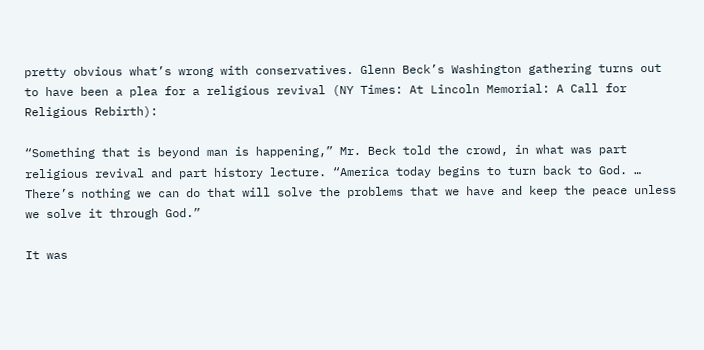pretty obvious what’s wrong with conservatives. Glenn Beck’s Washington gathering turns out to have been a plea for a religious revival (NY Times: At Lincoln Memorial: A Call for Religious Rebirth):

“Something that is beyond man is happening,” Mr. Beck told the crowd, in what was part religious revival and part history lecture. “America today begins to turn back to God. … There’s nothing we can do that will solve the problems that we have and keep the peace unless we solve it through God.”

It was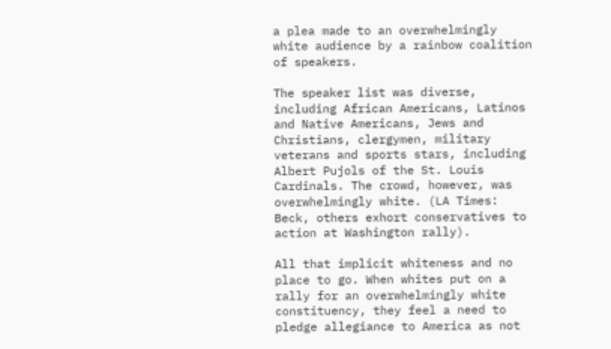a plea made to an overwhelmingly white audience by a rainbow coalition of speakers.

The speaker list was diverse, including African Americans, Latinos and Native Americans, Jews and Christians, clergymen, military veterans and sports stars, including Albert Pujols of the St. Louis Cardinals. The crowd, however, was overwhelmingly white. (LA Times: Beck, others exhort conservatives to action at Washington rally).

All that implicit whiteness and no place to go. When whites put on a rally for an overwhelmingly white constituency, they feel a need to pledge allegiance to America as not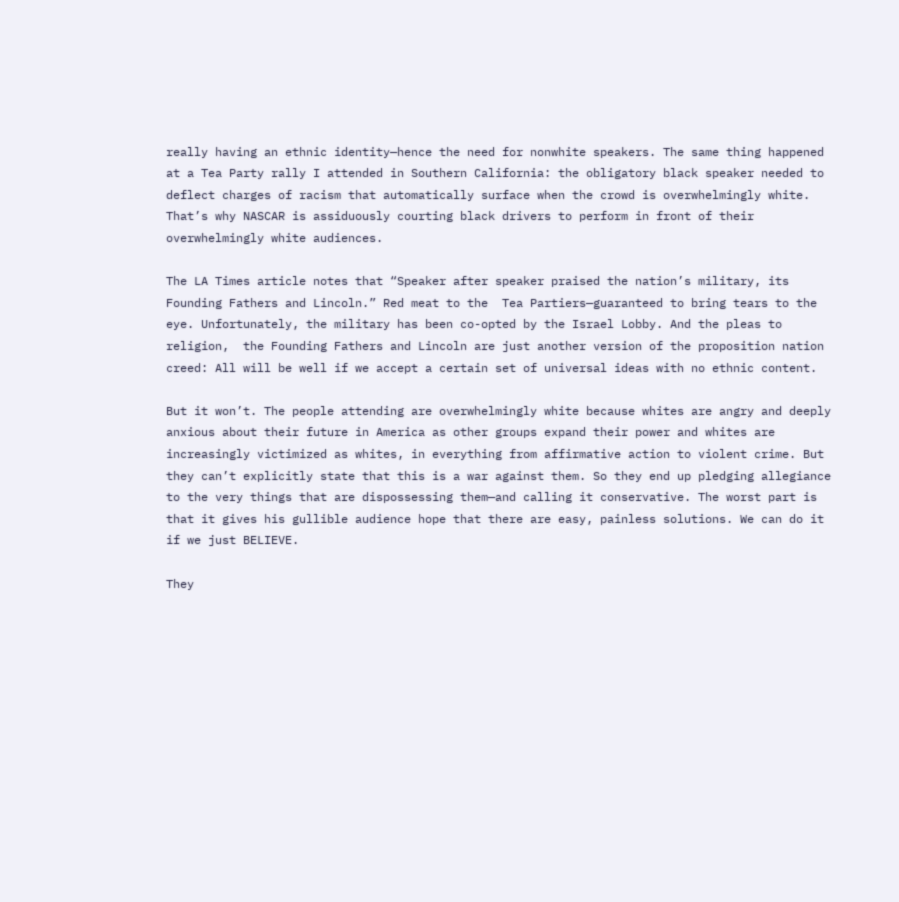really having an ethnic identity—hence the need for nonwhite speakers. The same thing happened at a Tea Party rally I attended in Southern California: the obligatory black speaker needed to deflect charges of racism that automatically surface when the crowd is overwhelmingly white. That’s why NASCAR is assiduously courting black drivers to perform in front of their  overwhelmingly white audiences.

The LA Times article notes that “Speaker after speaker praised the nation’s military, its Founding Fathers and Lincoln.” Red meat to the  Tea Partiers—guaranteed to bring tears to the  eye. Unfortunately, the military has been co-opted by the Israel Lobby. And the pleas to religion,  the Founding Fathers and Lincoln are just another version of the proposition nation creed: All will be well if we accept a certain set of universal ideas with no ethnic content.

But it won’t. The people attending are overwhelmingly white because whites are angry and deeply anxious about their future in America as other groups expand their power and whites are increasingly victimized as whites, in everything from affirmative action to violent crime. But they can’t explicitly state that this is a war against them. So they end up pledging allegiance to the very things that are dispossessing them—and calling it conservative. The worst part is that it gives his gullible audience hope that there are easy, painless solutions. We can do it if we just BELIEVE.

They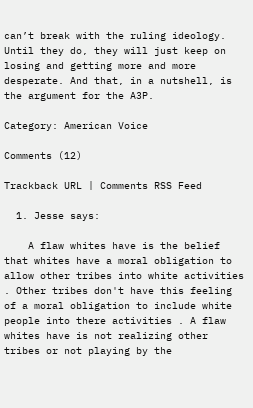can’t break with the ruling ideology. Until they do, they will just keep on losing and getting more and more desperate. And that, in a nutshell, is the argument for the A3P.

Category: American Voice

Comments (12)

Trackback URL | Comments RSS Feed

  1. Jesse says:

    A flaw whites have is the belief that whites have a moral obligation to allow other tribes into white activities . Other tribes don't have this feeling of a moral obligation to include white people into there activities . A flaw whites have is not realizing other tribes or not playing by the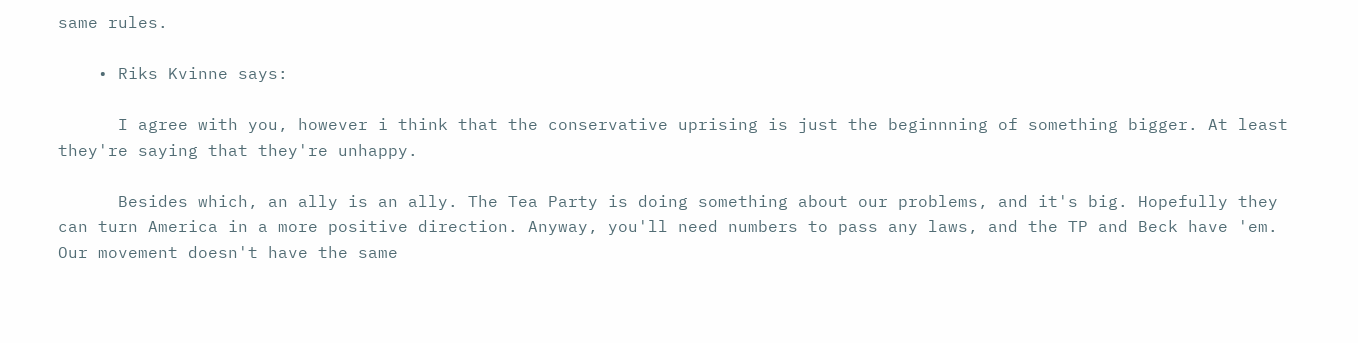same rules.

    • Riks Kvinne says:

      I agree with you, however i think that the conservative uprising is just the beginnning of something bigger. At least they're saying that they're unhappy.

      Besides which, an ally is an ally. The Tea Party is doing something about our problems, and it's big. Hopefully they can turn America in a more positive direction. Anyway, you'll need numbers to pass any laws, and the TP and Beck have 'em. Our movement doesn't have the same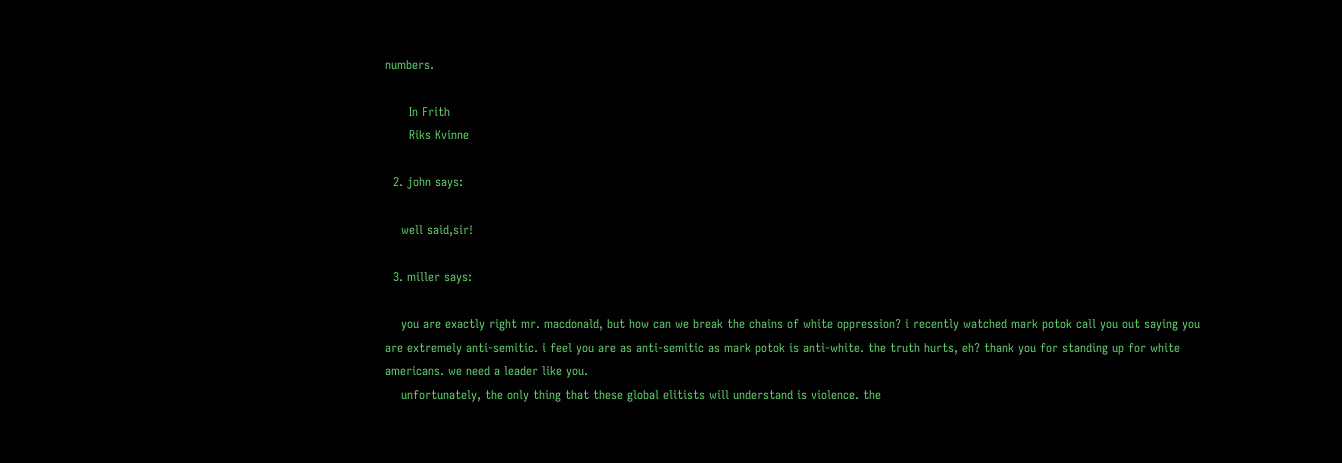numbers.

      In Frith
      Riks Kvinne

  2. john says:

    well said,sir!

  3. miller says:

    you are exactly right mr. macdonald, but how can we break the chains of white oppression? i recently watched mark potok call you out saying you are extremely anti-semitic. i feel you are as anti-semitic as mark potok is anti-white. the truth hurts, eh? thank you for standing up for white americans. we need a leader like you.
    unfortunately, the only thing that these global elitists will understand is violence. the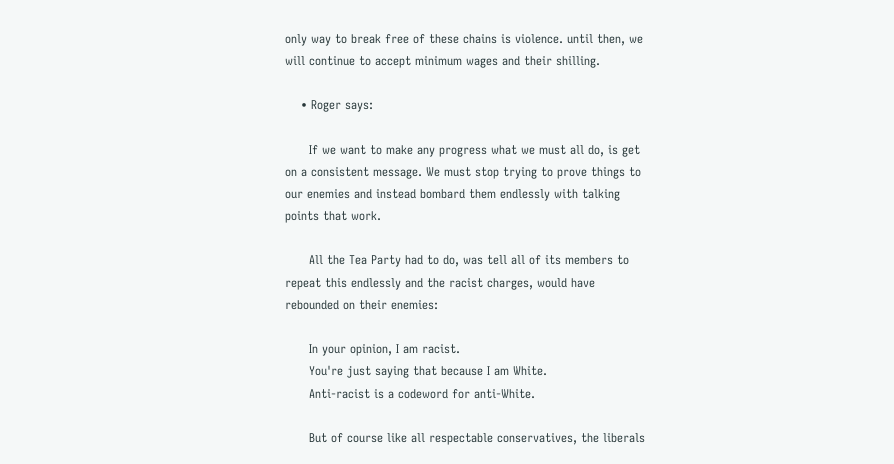only way to break free of these chains is violence. until then, we will continue to accept minimum wages and their shilling.

    • Roger says:

      If we want to make any progress what we must all do, is get on a consistent message. We must stop trying to prove things to our enemies and instead bombard them endlessly with talking points that work.

      All the Tea Party had to do, was tell all of its members to repeat this endlessly and the racist charges, would have rebounded on their enemies:

      In your opinion, I am racist.
      You're just saying that because I am White.
      Anti-racist is a codeword for anti-White.

      But of course like all respectable conservatives, the liberals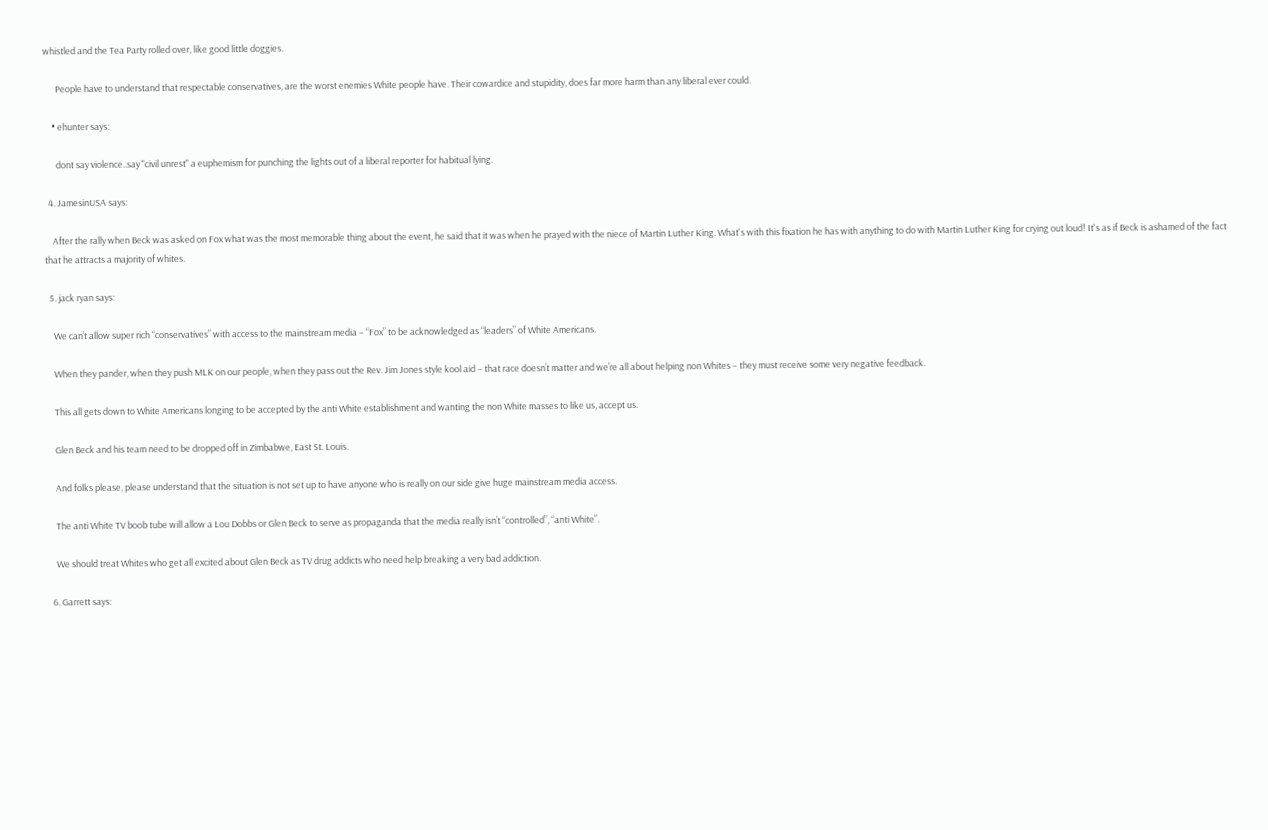whistled and the Tea Party rolled over, like good little doggies.

      People have to understand that respectable conservatives, are the worst enemies White people have. Their cowardice and stupidity, does far more harm than any liberal ever could.

    • ehunter says:

      dont say violence..say "civil unrest" a euphemism for punching the lights out of a liberal reporter for habitual lying.

  4. JamesinUSA says:

    After the rally when Beck was asked on Fox what was the most memorable thing about the event, he said that it was when he prayed with the niece of Martin Luther King. What's with this fixation he has with anything to do with Martin Luther King for crying out loud! It's as if Beck is ashamed of the fact that he attracts a majority of whites.

  5. jack ryan says:

    We can’t allow super rich “conservatives” with access to the mainstream media – “Fox” to be acknowledged as “leaders” of White Americans.

    When they pander, when they push MLK on our people, when they pass out the Rev. Jim Jones style kool aid – that race doesn’t matter and we’re all about helping non Whites – they must receive some very negative feedback.

    This all gets down to White Americans longing to be accepted by the anti White establishment and wanting the non White masses to like us, accept us.

    Glen Beck and his team need to be dropped off in Zimbabwe, East St. Louis.

    And folks please, please understand that the situation is not set up to have anyone who is really on our side give huge mainstream media access.

    The anti White TV boob tube will allow a Lou Dobbs or Glen Beck to serve as propaganda that the media really isn’t “controlled”, “anti White”.

    We should treat Whites who get all excited about Glen Beck as TV drug addicts who need help breaking a very bad addiction.

  6. Garrett says: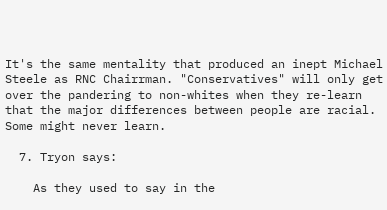It's the same mentality that produced an inept Michael Steele as RNC Chairrman. "Conservatives" will only get over the pandering to non-whites when they re-learn that the major differences between people are racial. Some might never learn.

  7. Tryon says:

    As they used to say in the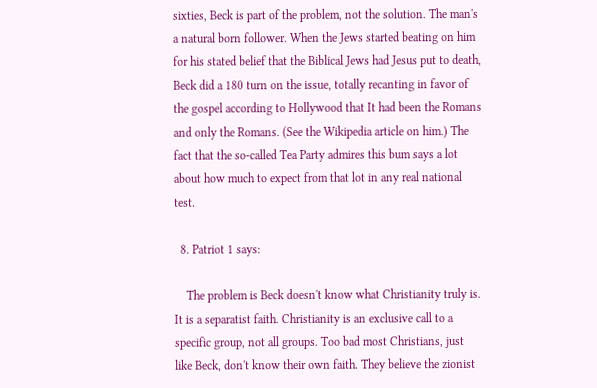sixties, Beck is part of the problem, not the solution. The man's a natural born follower. When the Jews started beating on him for his stated belief that the Biblical Jews had Jesus put to death, Beck did a 180 turn on the issue, totally recanting in favor of the gospel according to Hollywood that It had been the Romans and only the Romans. (See the Wikipedia article on him.) The fact that the so-called Tea Party admires this bum says a lot about how much to expect from that lot in any real national test.

  8. Patriot 1 says:

    The problem is Beck doesn't know what Christianity truly is. It is a separatist faith. Christianity is an exclusive call to a specific group, not all groups. Too bad most Christians, just like Beck, don't know their own faith. They believe the zionist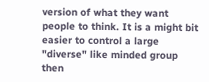version of what they want people to think. It is a might bit easier to control a large "diverse" like minded group then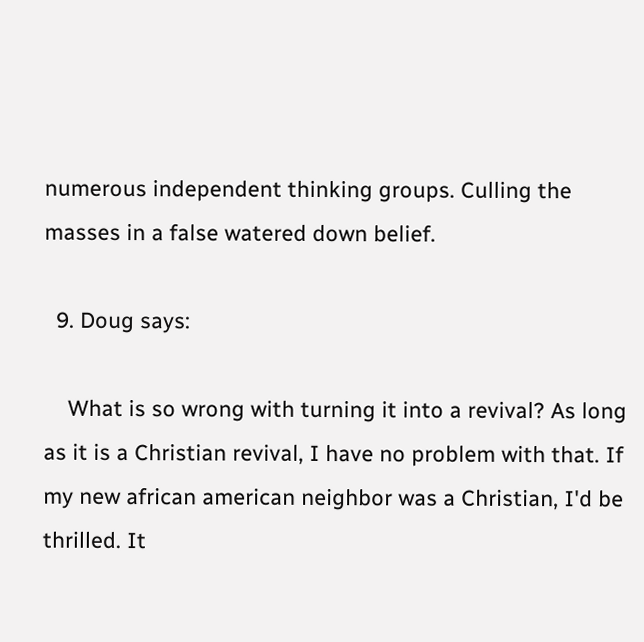numerous independent thinking groups. Culling the masses in a false watered down belief.

  9. Doug says:

    What is so wrong with turning it into a revival? As long as it is a Christian revival, I have no problem with that. If my new african american neighbor was a Christian, I'd be thrilled. It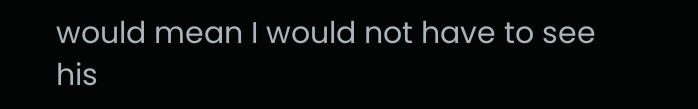would mean I would not have to see his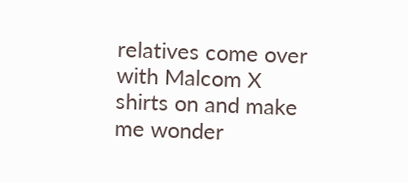relatives come over with Malcom X shirts on and make me wonder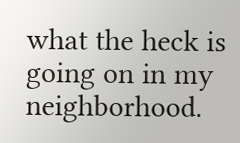what the heck is going on in my neighborhood.